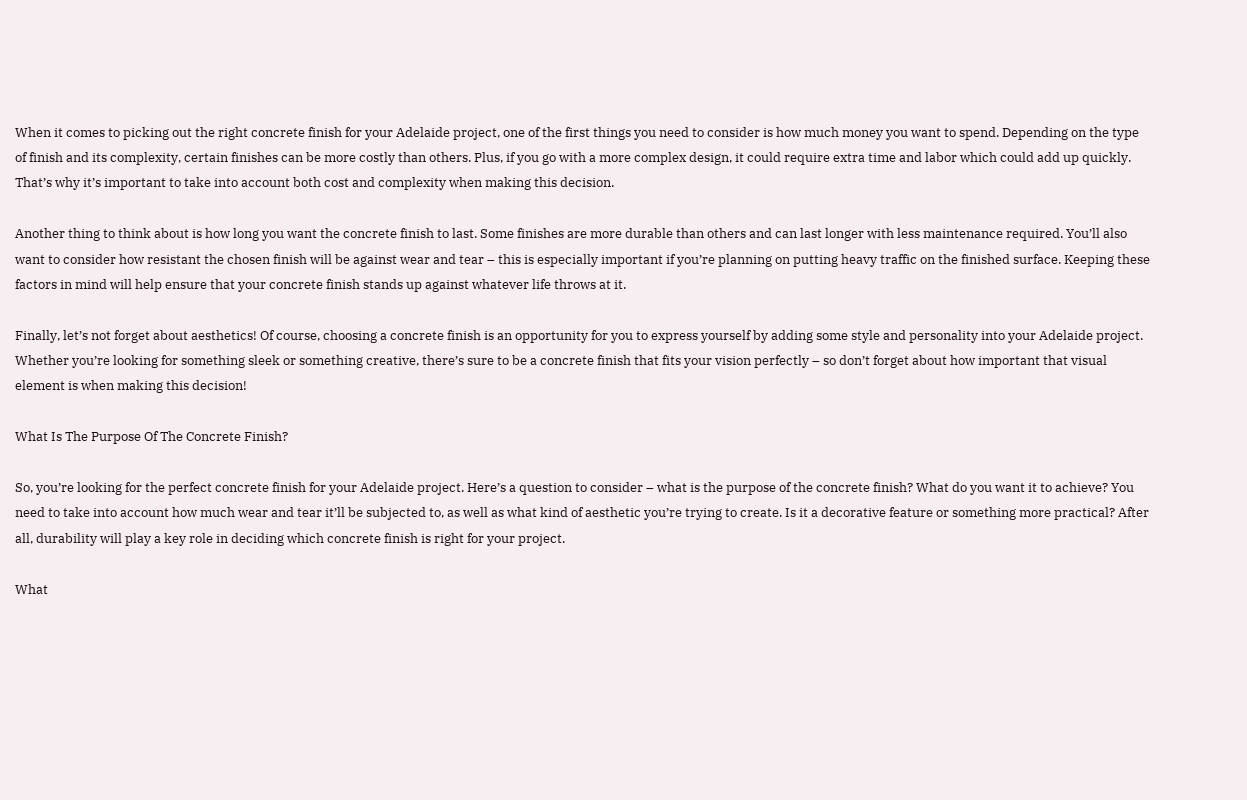When it comes to picking out the right concrete finish for your Adelaide project, one of the first things you need to consider is how much money you want to spend. Depending on the type of finish and its complexity, certain finishes can be more costly than others. Plus, if you go with a more complex design, it could require extra time and labor which could add up quickly. That’s why it’s important to take into account both cost and complexity when making this decision.

Another thing to think about is how long you want the concrete finish to last. Some finishes are more durable than others and can last longer with less maintenance required. You’ll also want to consider how resistant the chosen finish will be against wear and tear – this is especially important if you’re planning on putting heavy traffic on the finished surface. Keeping these factors in mind will help ensure that your concrete finish stands up against whatever life throws at it.

Finally, let’s not forget about aesthetics! Of course, choosing a concrete finish is an opportunity for you to express yourself by adding some style and personality into your Adelaide project. Whether you’re looking for something sleek or something creative, there’s sure to be a concrete finish that fits your vision perfectly – so don’t forget about how important that visual element is when making this decision!

What Is The Purpose Of The Concrete Finish?

So, you’re looking for the perfect concrete finish for your Adelaide project. Here’s a question to consider – what is the purpose of the concrete finish? What do you want it to achieve? You need to take into account how much wear and tear it’ll be subjected to, as well as what kind of aesthetic you’re trying to create. Is it a decorative feature or something more practical? After all, durability will play a key role in deciding which concrete finish is right for your project.

What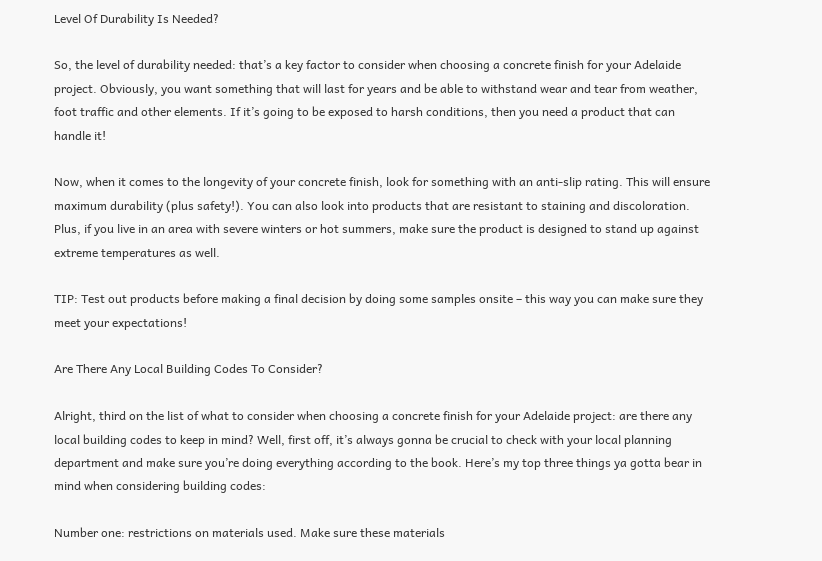Level Of Durability Is Needed?

So, the level of durability needed: that’s a key factor to consider when choosing a concrete finish for your Adelaide project. Obviously, you want something that will last for years and be able to withstand wear and tear from weather, foot traffic and other elements. If it’s going to be exposed to harsh conditions, then you need a product that can handle it!

Now, when it comes to the longevity of your concrete finish, look for something with an anti-slip rating. This will ensure maximum durability (plus safety!). You can also look into products that are resistant to staining and discoloration. Plus, if you live in an area with severe winters or hot summers, make sure the product is designed to stand up against extreme temperatures as well.

TIP: Test out products before making a final decision by doing some samples onsite – this way you can make sure they meet your expectations!

Are There Any Local Building Codes To Consider?

Alright, third on the list of what to consider when choosing a concrete finish for your Adelaide project: are there any local building codes to keep in mind? Well, first off, it’s always gonna be crucial to check with your local planning department and make sure you’re doing everything according to the book. Here’s my top three things ya gotta bear in mind when considering building codes:

Number one: restrictions on materials used. Make sure these materials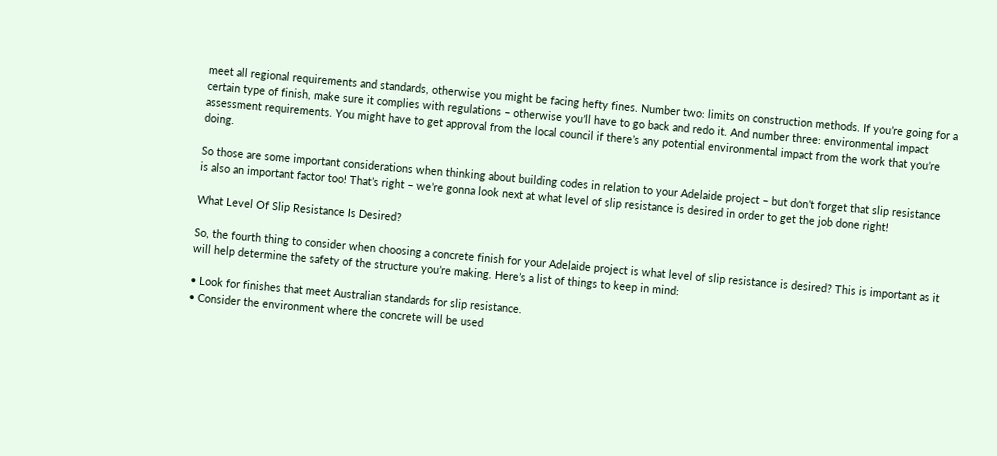meet all regional requirements and standards, otherwise you might be facing hefty fines. Number two: limits on construction methods. If you’re going for a certain type of finish, make sure it complies with regulations – otherwise you’ll have to go back and redo it. And number three: environmental impact assessment requirements. You might have to get approval from the local council if there’s any potential environmental impact from the work that you’re doing.

So those are some important considerations when thinking about building codes in relation to your Adelaide project – but don’t forget that slip resistance is also an important factor too! That’s right – we’re gonna look next at what level of slip resistance is desired in order to get the job done right!

What Level Of Slip Resistance Is Desired?

So, the fourth thing to consider when choosing a concrete finish for your Adelaide project is what level of slip resistance is desired? This is important as it will help determine the safety of the structure you’re making. Here’s a list of things to keep in mind:

• Look for finishes that meet Australian standards for slip resistance.
• Consider the environment where the concrete will be used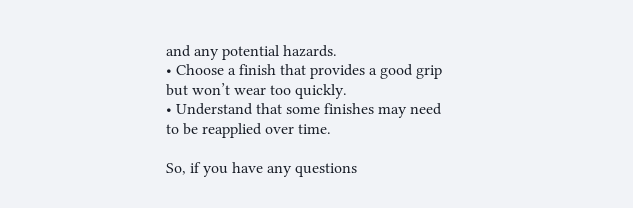and any potential hazards.
• Choose a finish that provides a good grip but won’t wear too quickly.
• Understand that some finishes may need to be reapplied over time.

So, if you have any questions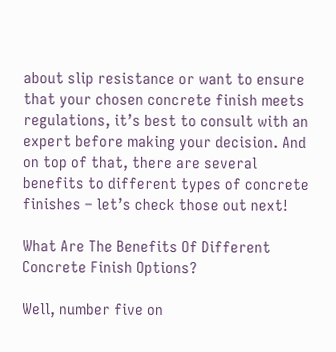about slip resistance or want to ensure that your chosen concrete finish meets regulations, it’s best to consult with an expert before making your decision. And on top of that, there are several benefits to different types of concrete finishes – let’s check those out next!

What Are The Benefits Of Different Concrete Finish Options?

Well, number five on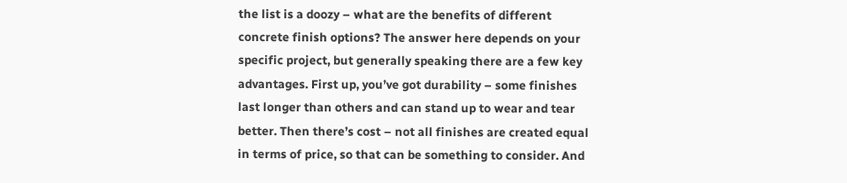the list is a doozy – what are the benefits of different concrete finish options? The answer here depends on your specific project, but generally speaking there are a few key advantages. First up, you’ve got durability – some finishes last longer than others and can stand up to wear and tear better. Then there’s cost – not all finishes are created equal in terms of price, so that can be something to consider. And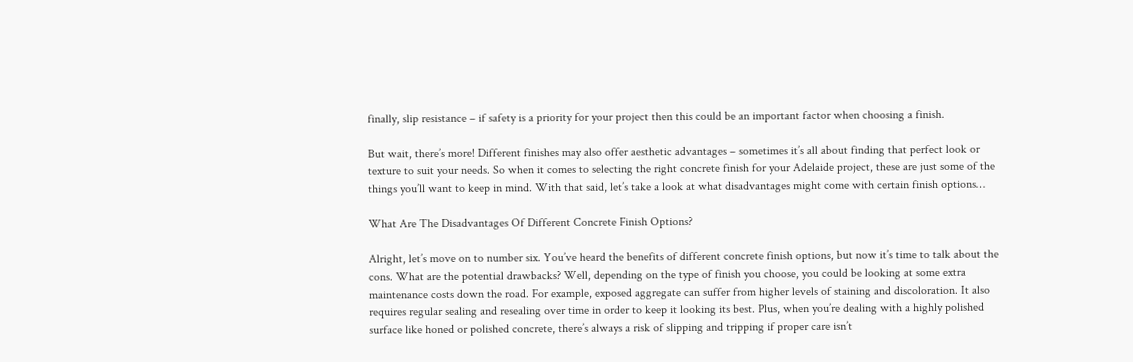finally, slip resistance – if safety is a priority for your project then this could be an important factor when choosing a finish.

But wait, there’s more! Different finishes may also offer aesthetic advantages – sometimes it’s all about finding that perfect look or texture to suit your needs. So when it comes to selecting the right concrete finish for your Adelaide project, these are just some of the things you’ll want to keep in mind. With that said, let’s take a look at what disadvantages might come with certain finish options…

What Are The Disadvantages Of Different Concrete Finish Options?

Alright, let’s move on to number six. You’ve heard the benefits of different concrete finish options, but now it’s time to talk about the cons. What are the potential drawbacks? Well, depending on the type of finish you choose, you could be looking at some extra maintenance costs down the road. For example, exposed aggregate can suffer from higher levels of staining and discoloration. It also requires regular sealing and resealing over time in order to keep it looking its best. Plus, when you’re dealing with a highly polished surface like honed or polished concrete, there’s always a risk of slipping and tripping if proper care isn’t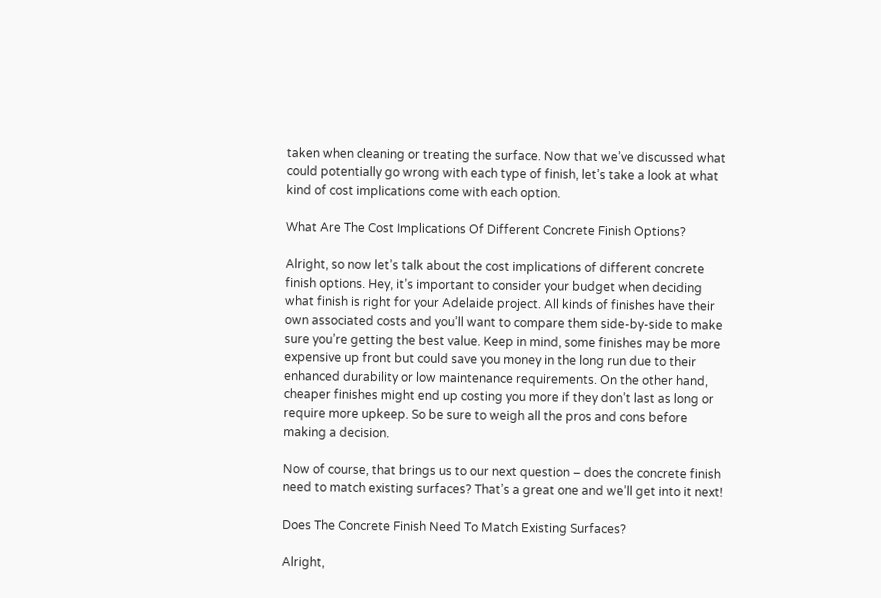taken when cleaning or treating the surface. Now that we’ve discussed what could potentially go wrong with each type of finish, let’s take a look at what kind of cost implications come with each option.

What Are The Cost Implications Of Different Concrete Finish Options?

Alright, so now let’s talk about the cost implications of different concrete finish options. Hey, it’s important to consider your budget when deciding what finish is right for your Adelaide project. All kinds of finishes have their own associated costs and you’ll want to compare them side-by-side to make sure you’re getting the best value. Keep in mind, some finishes may be more expensive up front but could save you money in the long run due to their enhanced durability or low maintenance requirements. On the other hand, cheaper finishes might end up costing you more if they don’t last as long or require more upkeep. So be sure to weigh all the pros and cons before making a decision.

Now of course, that brings us to our next question – does the concrete finish need to match existing surfaces? That’s a great one and we’ll get into it next!

Does The Concrete Finish Need To Match Existing Surfaces?

Alright,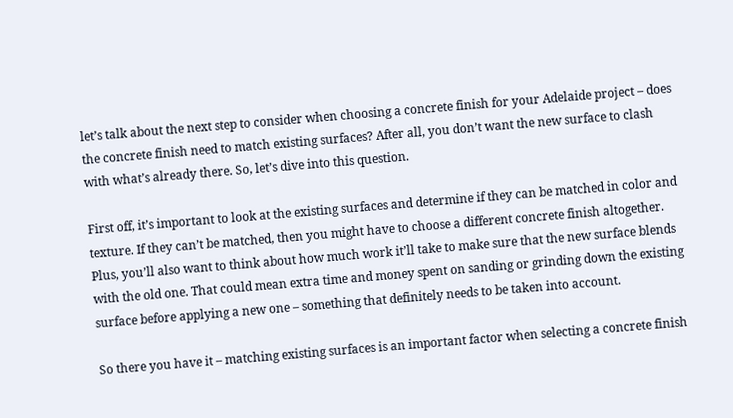let’s talk about the next step to consider when choosing a concrete finish for your Adelaide project – does the concrete finish need to match existing surfaces? After all, you don’t want the new surface to clash with what’s already there. So, let’s dive into this question.

First off, it’s important to look at the existing surfaces and determine if they can be matched in color and texture. If they can’t be matched, then you might have to choose a different concrete finish altogether. Plus, you’ll also want to think about how much work it’ll take to make sure that the new surface blends with the old one. That could mean extra time and money spent on sanding or grinding down the existing surface before applying a new one – something that definitely needs to be taken into account.

So there you have it – matching existing surfaces is an important factor when selecting a concrete finish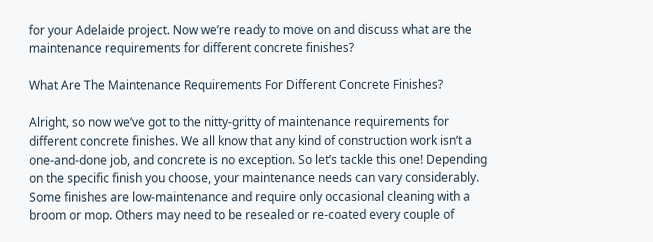for your Adelaide project. Now we’re ready to move on and discuss what are the maintenance requirements for different concrete finishes?

What Are The Maintenance Requirements For Different Concrete Finishes?

Alright, so now we’ve got to the nitty-gritty of maintenance requirements for different concrete finishes. We all know that any kind of construction work isn’t a one-and-done job, and concrete is no exception. So let’s tackle this one! Depending on the specific finish you choose, your maintenance needs can vary considerably. Some finishes are low-maintenance and require only occasional cleaning with a broom or mop. Others may need to be resealed or re-coated every couple of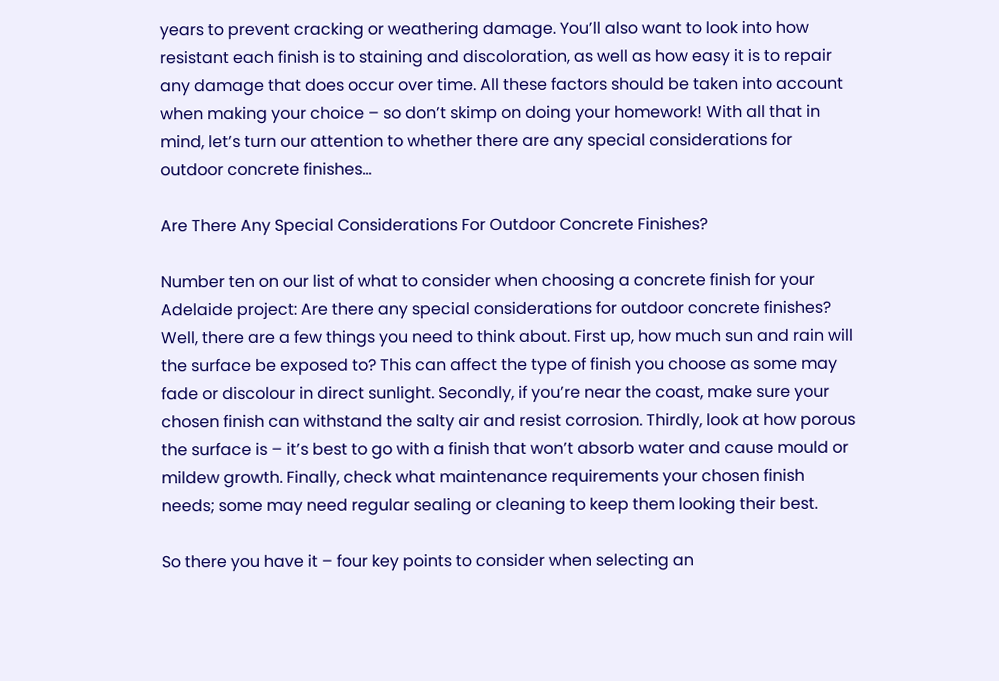years to prevent cracking or weathering damage. You’ll also want to look into how resistant each finish is to staining and discoloration, as well as how easy it is to repair any damage that does occur over time. All these factors should be taken into account when making your choice – so don’t skimp on doing your homework! With all that in mind, let’s turn our attention to whether there are any special considerations for outdoor concrete finishes…

Are There Any Special Considerations For Outdoor Concrete Finishes?

Number ten on our list of what to consider when choosing a concrete finish for your Adelaide project: Are there any special considerations for outdoor concrete finishes? Well, there are a few things you need to think about. First up, how much sun and rain will the surface be exposed to? This can affect the type of finish you choose as some may fade or discolour in direct sunlight. Secondly, if you’re near the coast, make sure your chosen finish can withstand the salty air and resist corrosion. Thirdly, look at how porous the surface is – it’s best to go with a finish that won’t absorb water and cause mould or mildew growth. Finally, check what maintenance requirements your chosen finish needs; some may need regular sealing or cleaning to keep them looking their best.

So there you have it – four key points to consider when selecting an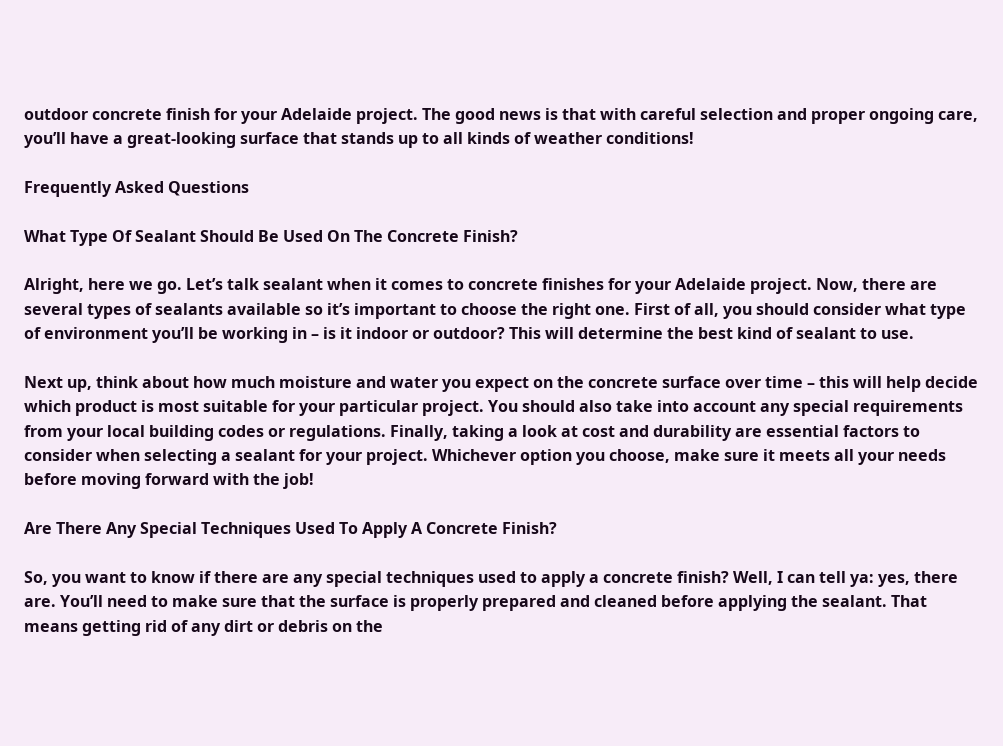outdoor concrete finish for your Adelaide project. The good news is that with careful selection and proper ongoing care, you’ll have a great-looking surface that stands up to all kinds of weather conditions!

Frequently Asked Questions

What Type Of Sealant Should Be Used On The Concrete Finish?

Alright, here we go. Let’s talk sealant when it comes to concrete finishes for your Adelaide project. Now, there are several types of sealants available so it’s important to choose the right one. First of all, you should consider what type of environment you’ll be working in – is it indoor or outdoor? This will determine the best kind of sealant to use.

Next up, think about how much moisture and water you expect on the concrete surface over time – this will help decide which product is most suitable for your particular project. You should also take into account any special requirements from your local building codes or regulations. Finally, taking a look at cost and durability are essential factors to consider when selecting a sealant for your project. Whichever option you choose, make sure it meets all your needs before moving forward with the job!

Are There Any Special Techniques Used To Apply A Concrete Finish?

So, you want to know if there are any special techniques used to apply a concrete finish? Well, I can tell ya: yes, there are. You’ll need to make sure that the surface is properly prepared and cleaned before applying the sealant. That means getting rid of any dirt or debris on the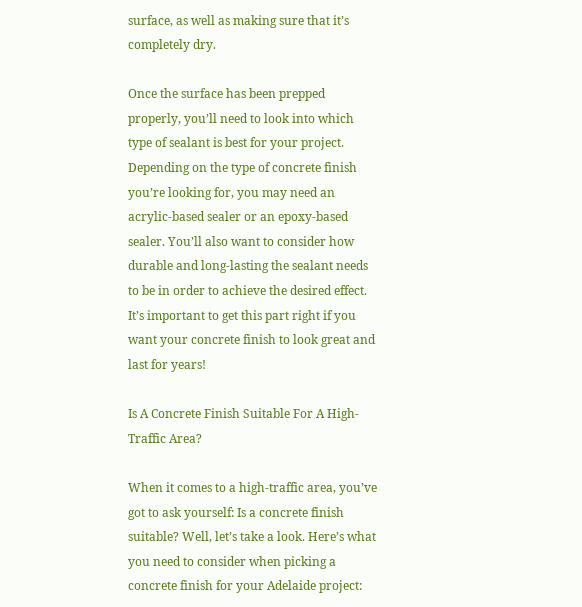surface, as well as making sure that it’s completely dry.

Once the surface has been prepped properly, you’ll need to look into which type of sealant is best for your project. Depending on the type of concrete finish you’re looking for, you may need an acrylic-based sealer or an epoxy-based sealer. You’ll also want to consider how durable and long-lasting the sealant needs to be in order to achieve the desired effect. It’s important to get this part right if you want your concrete finish to look great and last for years!

Is A Concrete Finish Suitable For A High-Traffic Area?

When it comes to a high-traffic area, you’ve got to ask yourself: Is a concrete finish suitable? Well, let’s take a look. Here’s what you need to consider when picking a concrete finish for your Adelaide project: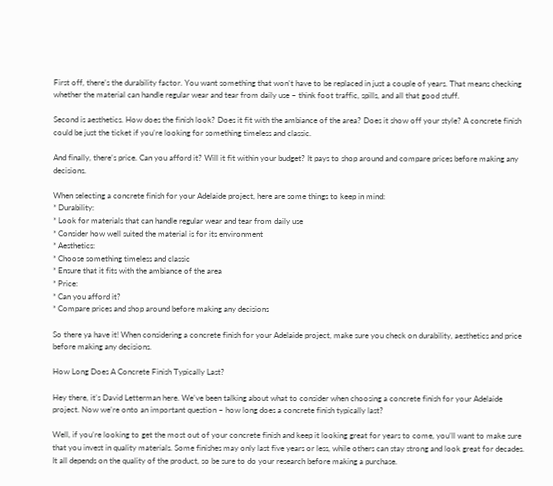First off, there’s the durability factor. You want something that won’t have to be replaced in just a couple of years. That means checking whether the material can handle regular wear and tear from daily use – think foot traffic, spills, and all that good stuff.

Second is aesthetics. How does the finish look? Does it fit with the ambiance of the area? Does it show off your style? A concrete finish could be just the ticket if you’re looking for something timeless and classic.

And finally, there’s price. Can you afford it? Will it fit within your budget? It pays to shop around and compare prices before making any decisions.

When selecting a concrete finish for your Adelaide project, here are some things to keep in mind:
* Durability:
* Look for materials that can handle regular wear and tear from daily use
* Consider how well suited the material is for its environment
* Aesthetics:
* Choose something timeless and classic
* Ensure that it fits with the ambiance of the area
* Price:
* Can you afford it?
* Compare prices and shop around before making any decisions

So there ya have it! When considering a concrete finish for your Adelaide project, make sure you check on durability, aesthetics and price before making any decisions.

How Long Does A Concrete Finish Typically Last?

Hey there, it’s David Letterman here. We’ve been talking about what to consider when choosing a concrete finish for your Adelaide project. Now we’re onto an important question – how long does a concrete finish typically last?

Well, if you’re looking to get the most out of your concrete finish and keep it looking great for years to come, you’ll want to make sure that you invest in quality materials. Some finishes may only last five years or less, while others can stay strong and look great for decades. It all depends on the quality of the product, so be sure to do your research before making a purchase.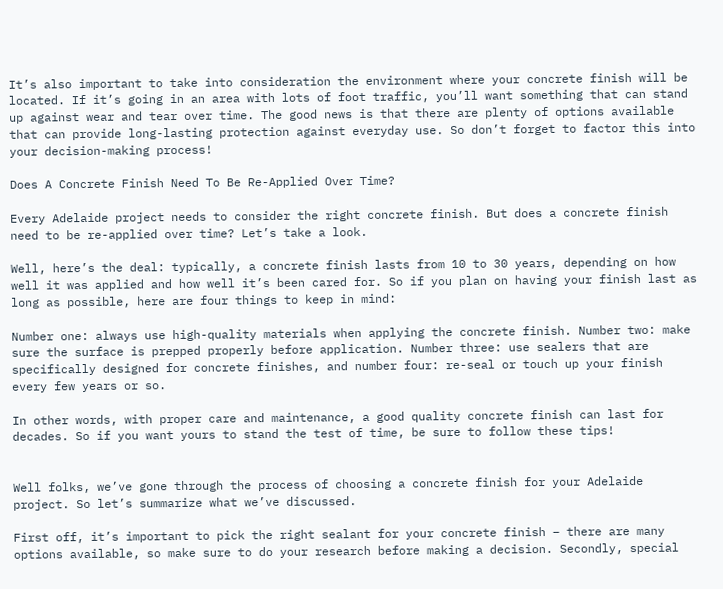It’s also important to take into consideration the environment where your concrete finish will be located. If it’s going in an area with lots of foot traffic, you’ll want something that can stand up against wear and tear over time. The good news is that there are plenty of options available that can provide long-lasting protection against everyday use. So don’t forget to factor this into your decision-making process!

Does A Concrete Finish Need To Be Re-Applied Over Time?

Every Adelaide project needs to consider the right concrete finish. But does a concrete finish need to be re-applied over time? Let’s take a look.

Well, here’s the deal: typically, a concrete finish lasts from 10 to 30 years, depending on how well it was applied and how well it’s been cared for. So if you plan on having your finish last as long as possible, here are four things to keep in mind:

Number one: always use high-quality materials when applying the concrete finish. Number two: make sure the surface is prepped properly before application. Number three: use sealers that are specifically designed for concrete finishes, and number four: re-seal or touch up your finish every few years or so.

In other words, with proper care and maintenance, a good quality concrete finish can last for decades. So if you want yours to stand the test of time, be sure to follow these tips!


Well folks, we’ve gone through the process of choosing a concrete finish for your Adelaide project. So let’s summarize what we’ve discussed.

First off, it’s important to pick the right sealant for your concrete finish – there are many options available, so make sure to do your research before making a decision. Secondly, special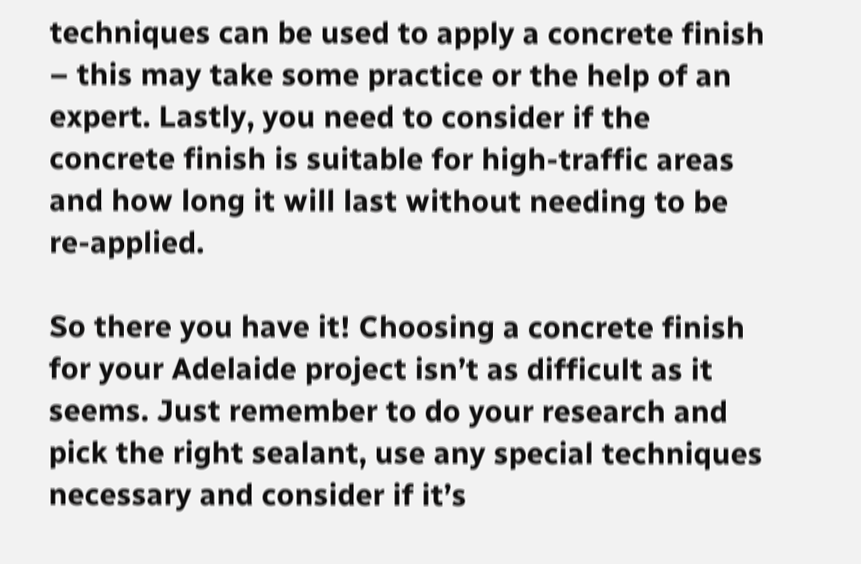techniques can be used to apply a concrete finish – this may take some practice or the help of an expert. Lastly, you need to consider if the concrete finish is suitable for high-traffic areas and how long it will last without needing to be re-applied.

So there you have it! Choosing a concrete finish for your Adelaide project isn’t as difficult as it seems. Just remember to do your research and pick the right sealant, use any special techniques necessary and consider if it’s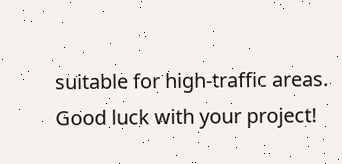suitable for high-traffic areas. Good luck with your project!